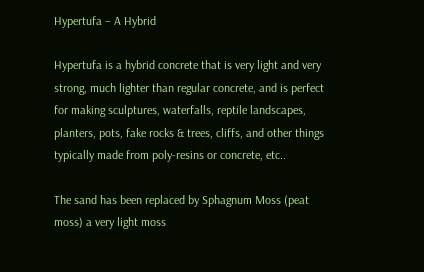Hypertufa – A Hybrid

Hypertufa is a hybrid concrete that is very light and very strong, much lighter than regular concrete, and is perfect for making sculptures, waterfalls, reptile landscapes, planters, pots, fake rocks & trees, cliffs, and other things typically made from poly-resins or concrete, etc..

The sand has been replaced by Sphagnum Moss (peat moss) a very light moss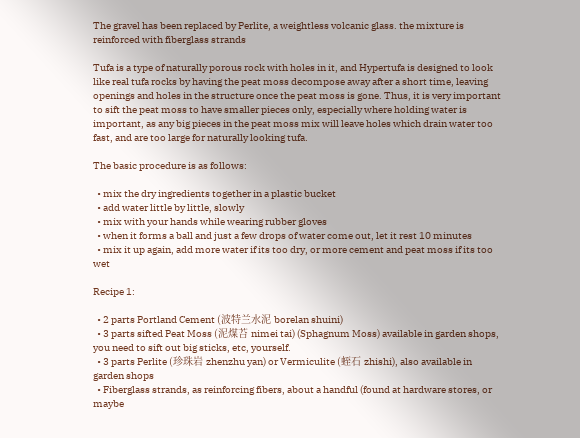The gravel has been replaced by Perlite, a weightless volcanic glass. the mixture is reinforced with fiberglass strands

Tufa is a type of naturally porous rock with holes in it, and Hypertufa is designed to look like real tufa rocks by having the peat moss decompose away after a short time, leaving openings and holes in the structure once the peat moss is gone. Thus, it is very important to sift the peat moss to have smaller pieces only, especially where holding water is important, as any big pieces in the peat moss mix will leave holes which drain water too fast, and are too large for naturally looking tufa.

The basic procedure is as follows:

  • mix the dry ingredients together in a plastic bucket
  • add water little by little, slowly
  • mix with your hands while wearing rubber gloves
  • when it forms a ball and just a few drops of water come out, let it rest 10 minutes
  • mix it up again, add more water if its too dry, or more cement and peat moss if its too wet

Recipe 1:

  • 2 parts Portland Cement (波特兰水泥 borelan shuini)
  • 3 parts sifted Peat Moss (泥煤苔 nimei tai) (Sphagnum Moss) available in garden shops, you need to sift out big sticks, etc, yourself.
  • 3 parts Perlite (珍珠岩 zhenzhu yan) or Vermiculite (蛭石 zhishi), also available in garden shops
  • Fiberglass strands, as reinforcing fibers, about a handful (found at hardware stores, or maybe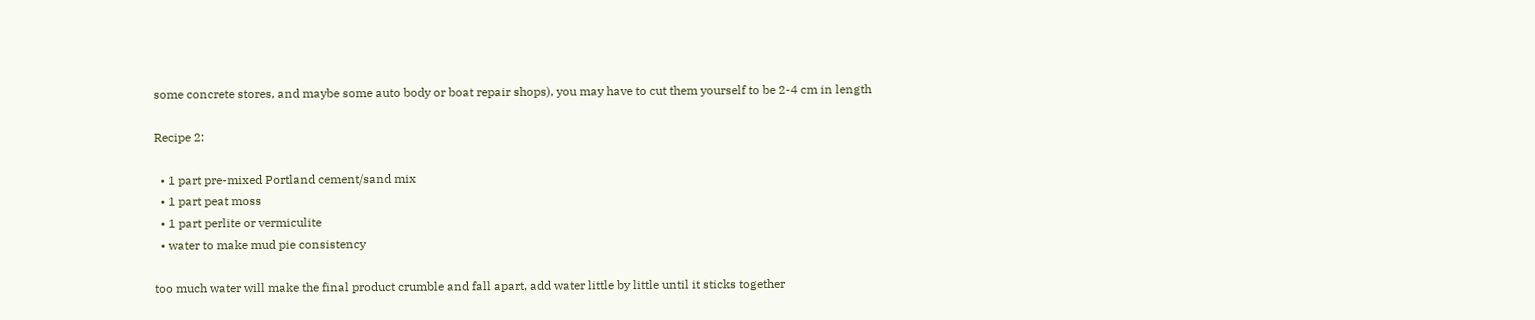some concrete stores, and maybe some auto body or boat repair shops), you may have to cut them yourself to be 2-4 cm in length

Recipe 2:

  • 1 part pre-mixed Portland cement/sand mix
  • 1 part peat moss
  • 1 part perlite or vermiculite
  • water to make mud pie consistency

too much water will make the final product crumble and fall apart, add water little by little until it sticks together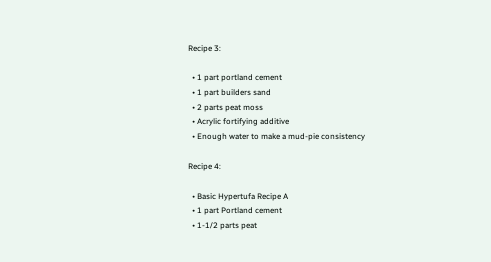Recipe 3:

  • 1 part portland cement
  • 1 part builders sand
  • 2 parts peat moss
  • Acrylic fortifying additive
  • Enough water to make a mud-pie consistency

Recipe 4:

  • Basic Hypertufa Recipe A
  • 1 part Portland cement
  • 1-1/2 parts peat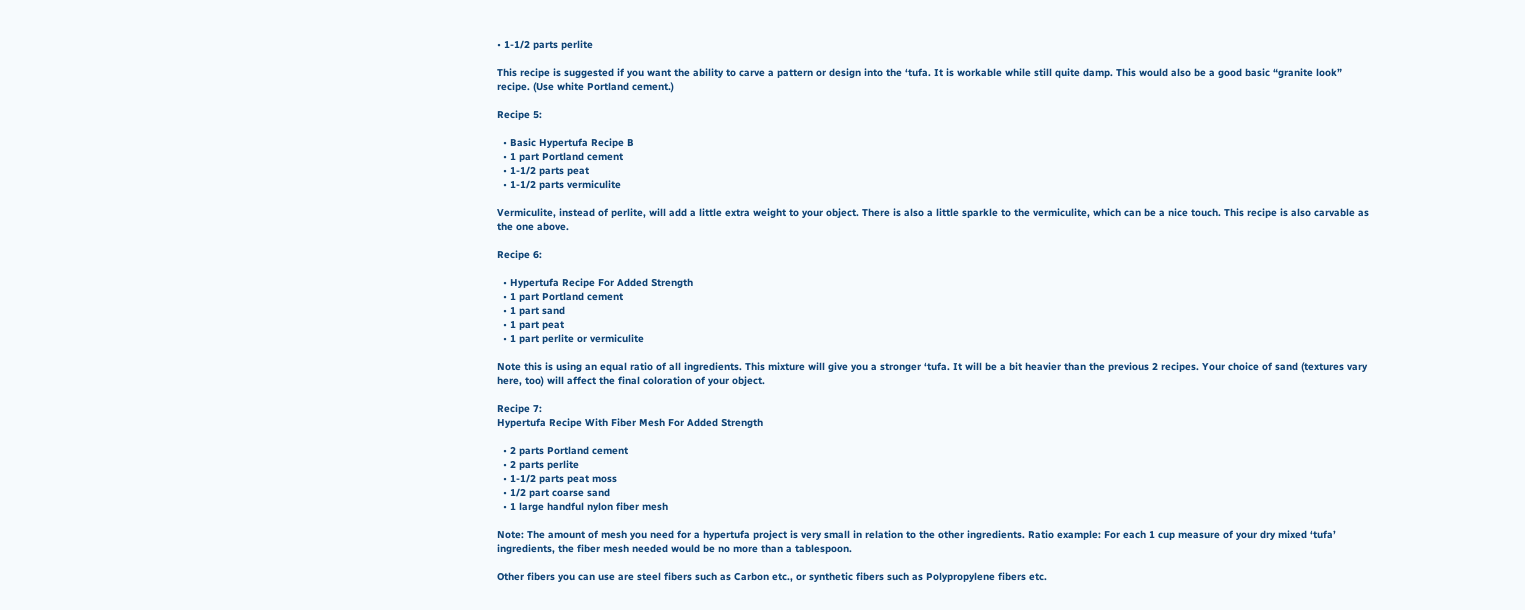• 1-1/2 parts perlite

This recipe is suggested if you want the ability to carve a pattern or design into the ‘tufa. It is workable while still quite damp. This would also be a good basic “granite look” recipe. (Use white Portland cement.)

Recipe 5:

  • Basic Hypertufa Recipe B
  • 1 part Portland cement
  • 1-1/2 parts peat
  • 1-1/2 parts vermiculite

Vermiculite, instead of perlite, will add a little extra weight to your object. There is also a little sparkle to the vermiculite, which can be a nice touch. This recipe is also carvable as the one above.

Recipe 6:

  • Hypertufa Recipe For Added Strength
  • 1 part Portland cement
  • 1 part sand
  • 1 part peat
  • 1 part perlite or vermiculite

Note this is using an equal ratio of all ingredients. This mixture will give you a stronger ‘tufa. It will be a bit heavier than the previous 2 recipes. Your choice of sand (textures vary here, too) will affect the final coloration of your object.

Recipe 7:
Hypertufa Recipe With Fiber Mesh For Added Strength

  • 2 parts Portland cement
  • 2 parts perlite
  • 1-1/2 parts peat moss
  • 1/2 part coarse sand
  • 1 large handful nylon fiber mesh

Note: The amount of mesh you need for a hypertufa project is very small in relation to the other ingredients. Ratio example: For each 1 cup measure of your dry mixed ‘tufa’ ingredients, the fiber mesh needed would be no more than a tablespoon.

Other fibers you can use are steel fibers such as Carbon etc., or synthetic fibers such as Polypropylene fibers etc.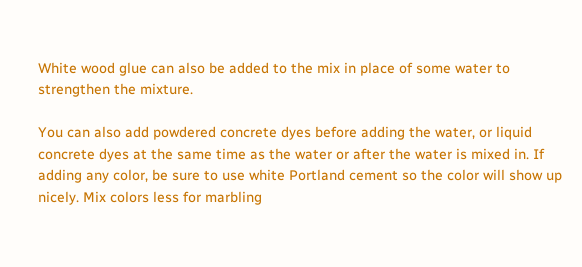White wood glue can also be added to the mix in place of some water to strengthen the mixture.

You can also add powdered concrete dyes before adding the water, or liquid concrete dyes at the same time as the water or after the water is mixed in. If adding any color, be sure to use white Portland cement so the color will show up nicely. Mix colors less for marbling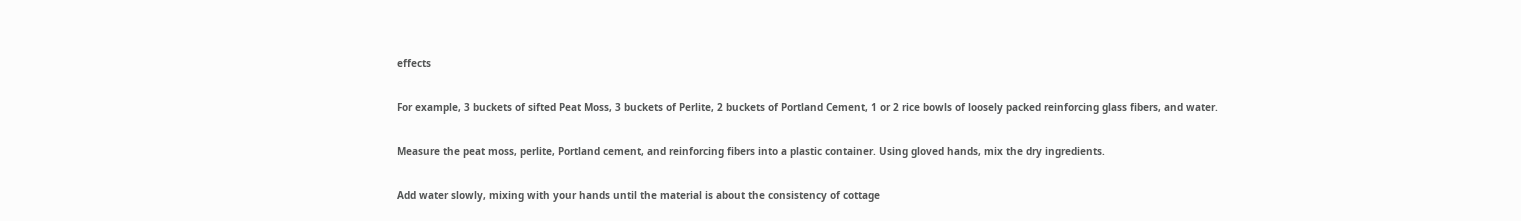effects

For example, 3 buckets of sifted Peat Moss, 3 buckets of Perlite, 2 buckets of Portland Cement, 1 or 2 rice bowls of loosely packed reinforcing glass fibers, and water.

Measure the peat moss, perlite, Portland cement, and reinforcing fibers into a plastic container. Using gloved hands, mix the dry ingredients.

Add water slowly, mixing with your hands until the material is about the consistency of cottage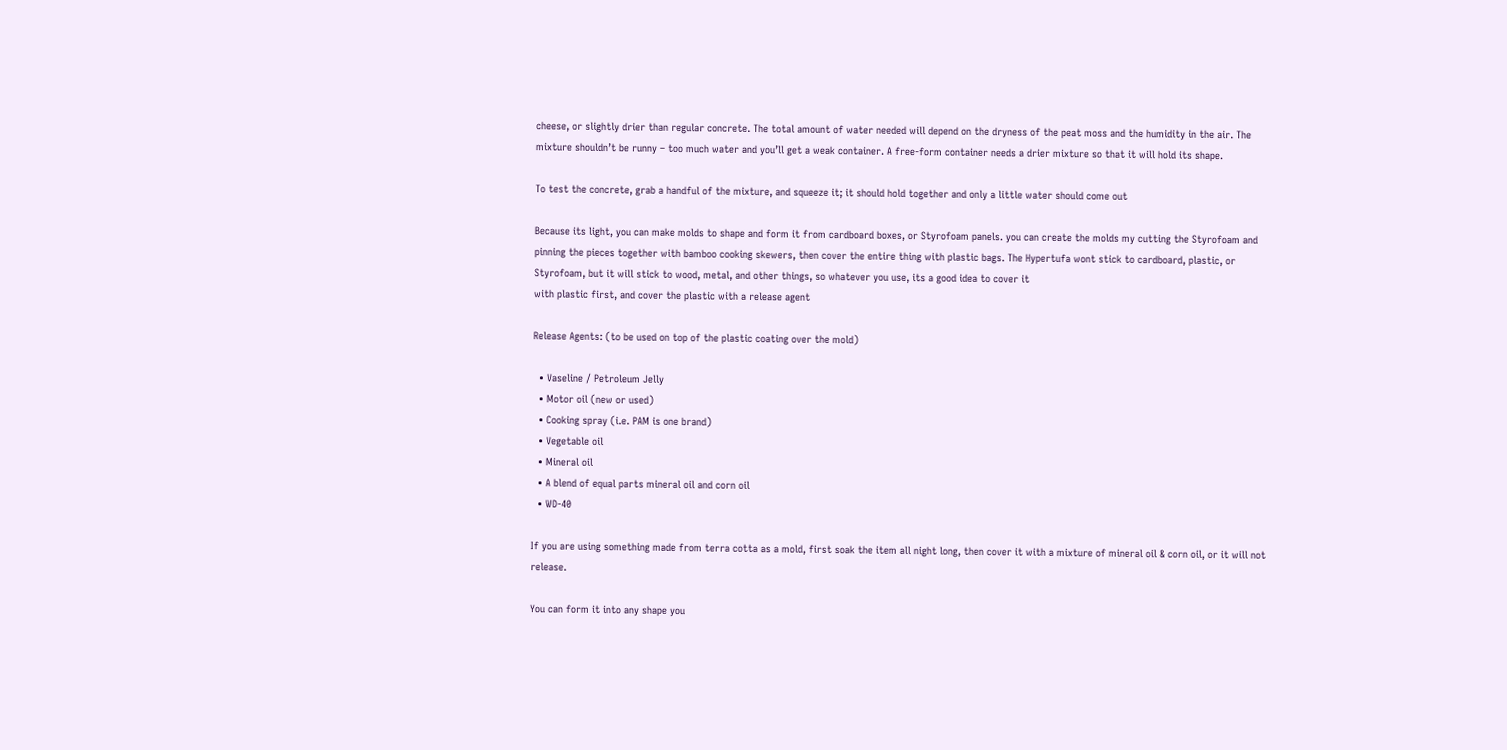cheese, or slightly drier than regular concrete. The total amount of water needed will depend on the dryness of the peat moss and the humidity in the air. The mixture shouldn’t be runny – too much water and you’ll get a weak container. A free-form container needs a drier mixture so that it will hold its shape.

To test the concrete, grab a handful of the mixture, and squeeze it; it should hold together and only a little water should come out

Because its light, you can make molds to shape and form it from cardboard boxes, or Styrofoam panels. you can create the molds my cutting the Styrofoam and pinning the pieces together with bamboo cooking skewers, then cover the entire thing with plastic bags. The Hypertufa wont stick to cardboard, plastic, or Styrofoam, but it will stick to wood, metal, and other things, so whatever you use, its a good idea to cover it
with plastic first, and cover the plastic with a release agent

Release Agents: (to be used on top of the plastic coating over the mold)

  • Vaseline / Petroleum Jelly
  • Motor oil (new or used)
  • Cooking spray (i.e. PAM is one brand)
  • Vegetable oil
  • Mineral oil
  • A blend of equal parts mineral oil and corn oil
  • WD-40

If you are using something made from terra cotta as a mold, first soak the item all night long, then cover it with a mixture of mineral oil & corn oil, or it will not release.

You can form it into any shape you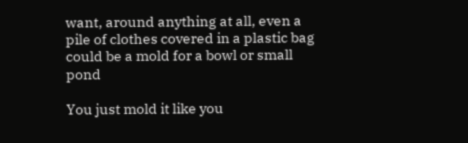want, around anything at all, even a pile of clothes covered in a plastic bag could be a mold for a bowl or small pond

You just mold it like you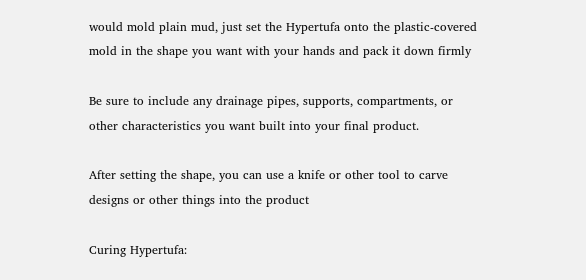would mold plain mud, just set the Hypertufa onto the plastic-covered mold in the shape you want with your hands and pack it down firmly

Be sure to include any drainage pipes, supports, compartments, or other characteristics you want built into your final product.

After setting the shape, you can use a knife or other tool to carve designs or other things into the product

Curing Hypertufa: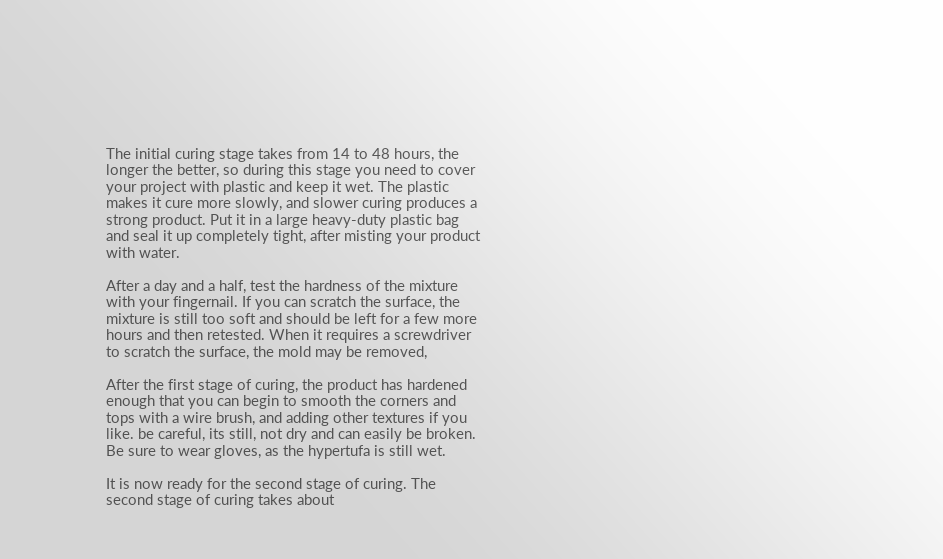The initial curing stage takes from 14 to 48 hours, the longer the better, so during this stage you need to cover your project with plastic and keep it wet. The plastic makes it cure more slowly, and slower curing produces a strong product. Put it in a large heavy-duty plastic bag and seal it up completely tight, after misting your product with water.

After a day and a half, test the hardness of the mixture with your fingernail. If you can scratch the surface, the mixture is still too soft and should be left for a few more hours and then retested. When it requires a screwdriver to scratch the surface, the mold may be removed,

After the first stage of curing, the product has hardened enough that you can begin to smooth the corners and tops with a wire brush, and adding other textures if you like. be careful, its still, not dry and can easily be broken. Be sure to wear gloves, as the hypertufa is still wet.

It is now ready for the second stage of curing. The second stage of curing takes about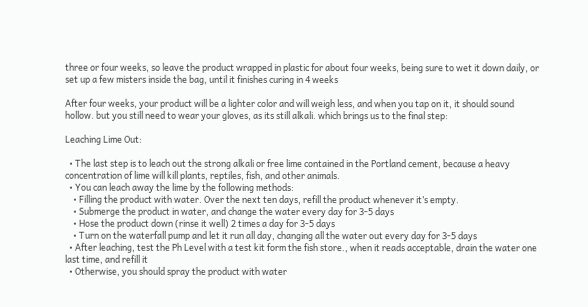three or four weeks, so leave the product wrapped in plastic for about four weeks, being sure to wet it down daily, or set up a few misters inside the bag, until it finishes curing in 4 weeks

After four weeks, your product will be a lighter color and will weigh less, and when you tap on it, it should sound hollow. but you still need to wear your gloves, as its still alkali. which brings us to the final step:

Leaching Lime Out:

  • The last step is to leach out the strong alkali or free lime contained in the Portland cement, because a heavy concentration of lime will kill plants, reptiles, fish, and other animals.
  • You can leach away the lime by the following methods:
    • Filling the product with water. Over the next ten days, refill the product whenever it’s empty.
    • Submerge the product in water, and change the water every day for 3-5 days
    • Hose the product down (rinse it well) 2 times a day for 3-5 days
    • Turn on the waterfall pump and let it run all day, changing all the water out every day for 3-5 days
  • After leaching, test the Ph Level with a test kit form the fish store., when it reads acceptable, drain the water one last time, and refill it
  • Otherwise, you should spray the product with water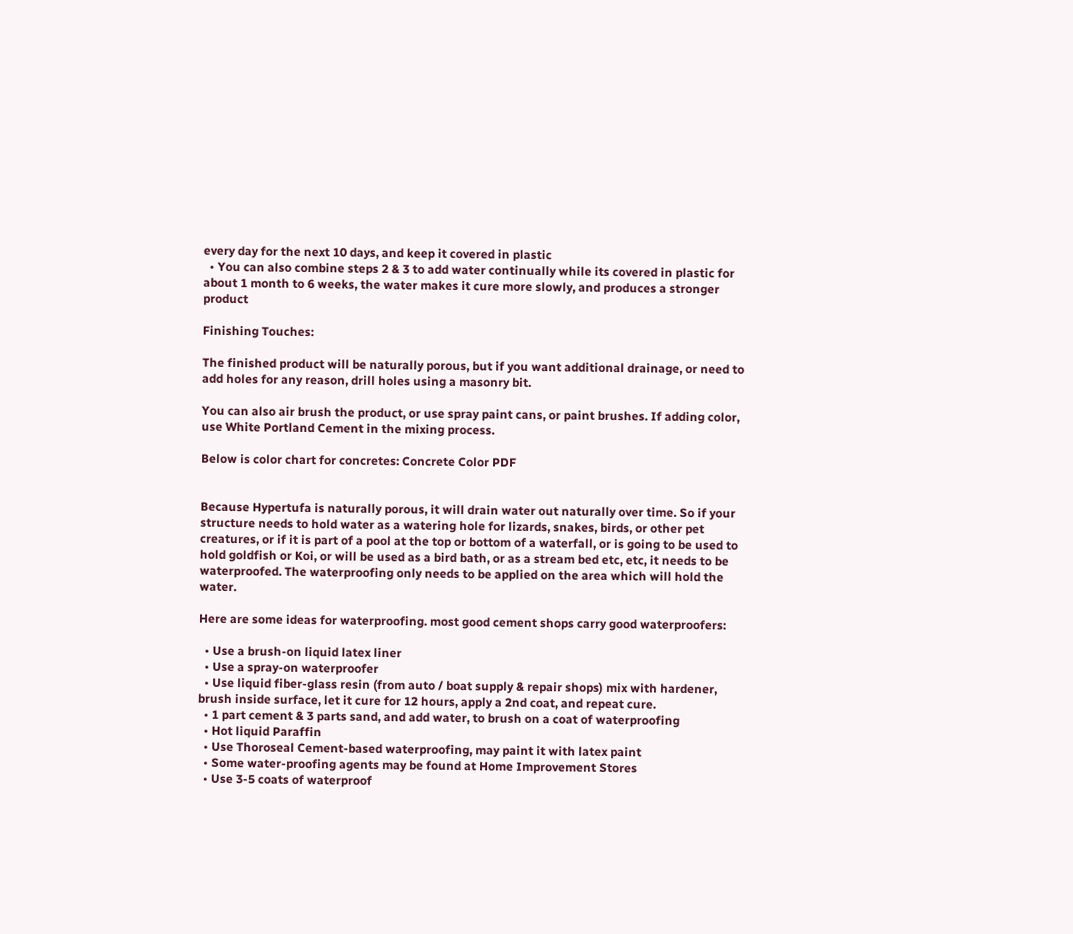every day for the next 10 days, and keep it covered in plastic
  • You can also combine steps 2 & 3 to add water continually while its covered in plastic for about 1 month to 6 weeks, the water makes it cure more slowly, and produces a stronger product

Finishing Touches:

The finished product will be naturally porous, but if you want additional drainage, or need to add holes for any reason, drill holes using a masonry bit.

You can also air brush the product, or use spray paint cans, or paint brushes. If adding color, use White Portland Cement in the mixing process.

Below is color chart for concretes: Concrete Color PDF


Because Hypertufa is naturally porous, it will drain water out naturally over time. So if your structure needs to hold water as a watering hole for lizards, snakes, birds, or other pet creatures, or if it is part of a pool at the top or bottom of a waterfall, or is going to be used to hold goldfish or Koi, or will be used as a bird bath, or as a stream bed etc, etc, it needs to be waterproofed. The waterproofing only needs to be applied on the area which will hold the water.

Here are some ideas for waterproofing. most good cement shops carry good waterproofers:

  • Use a brush-on liquid latex liner
  • Use a spray-on waterproofer
  • Use liquid fiber-glass resin (from auto / boat supply & repair shops) mix with hardener, brush inside surface, let it cure for 12 hours, apply a 2nd coat, and repeat cure.
  • 1 part cement & 3 parts sand, and add water, to brush on a coat of waterproofing
  • Hot liquid Paraffin
  • Use Thoroseal Cement-based waterproofing, may paint it with latex paint
  • Some water-proofing agents may be found at Home Improvement Stores
  • Use 3-5 coats of waterproof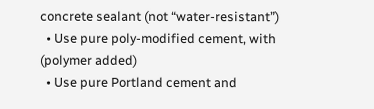concrete sealant (not “water-resistant”)
  • Use pure poly-modified cement, with (polymer added)
  • Use pure Portland cement and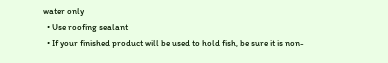water only
  • Use roofing sealant
  • If your finished product will be used to hold fish, be sure it is non-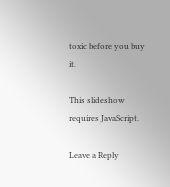toxic before you buy it.

This slideshow requires JavaScript.

Leave a Reply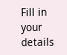Fill in your details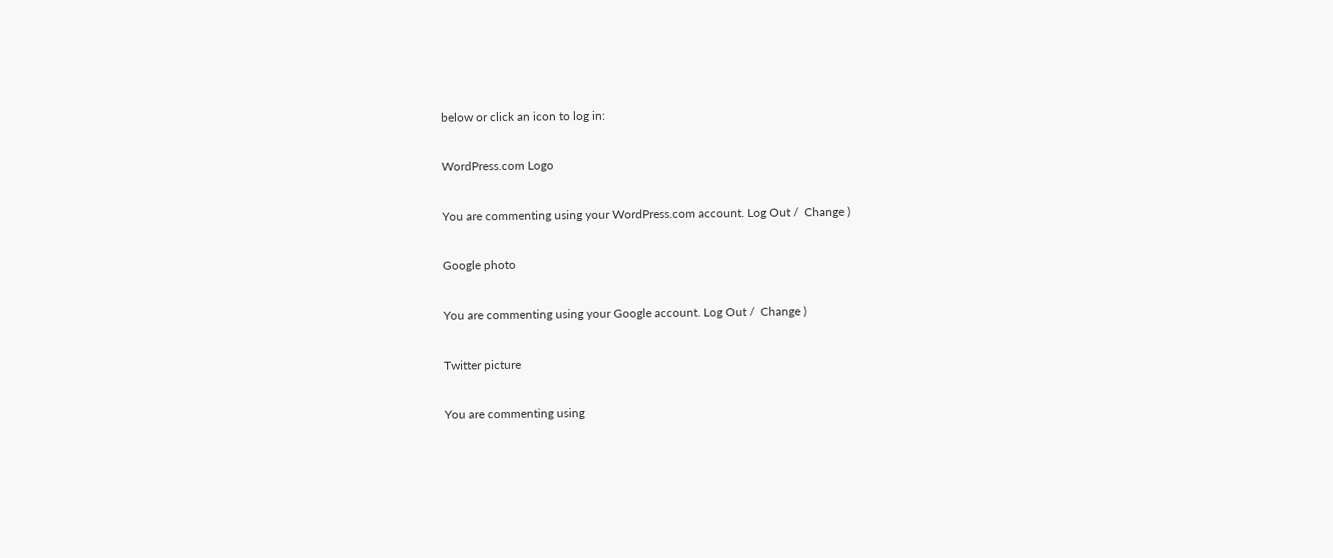below or click an icon to log in:

WordPress.com Logo

You are commenting using your WordPress.com account. Log Out /  Change )

Google photo

You are commenting using your Google account. Log Out /  Change )

Twitter picture

You are commenting using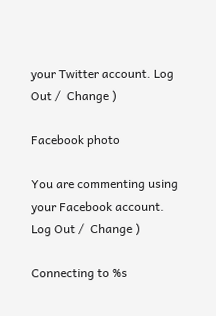your Twitter account. Log Out /  Change )

Facebook photo

You are commenting using your Facebook account. Log Out /  Change )

Connecting to %s